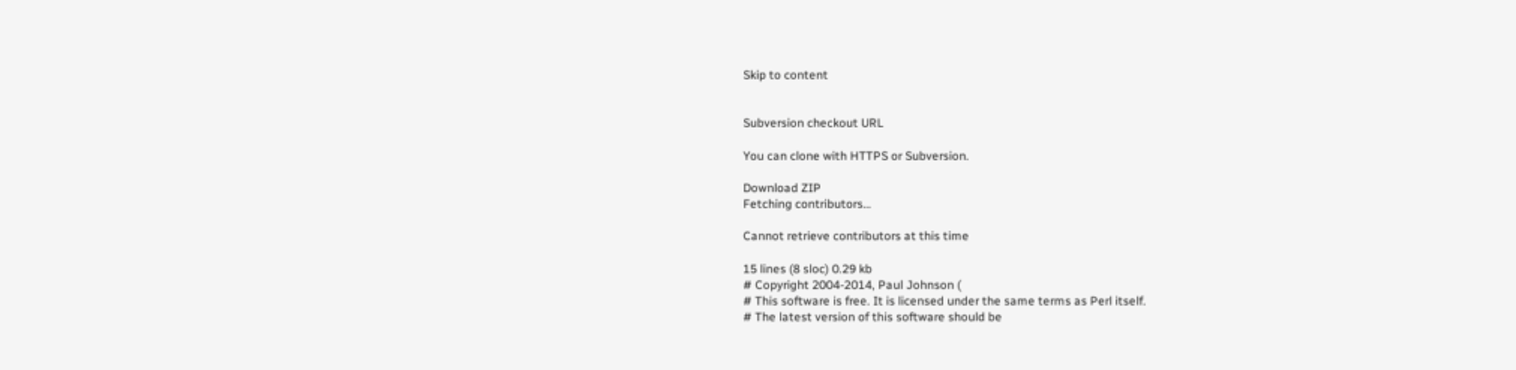Skip to content


Subversion checkout URL

You can clone with HTTPS or Subversion.

Download ZIP
Fetching contributors…

Cannot retrieve contributors at this time

15 lines (8 sloc) 0.29 kb
# Copyright 2004-2014, Paul Johnson (
# This software is free. It is licensed under the same terms as Perl itself.
# The latest version of this software should be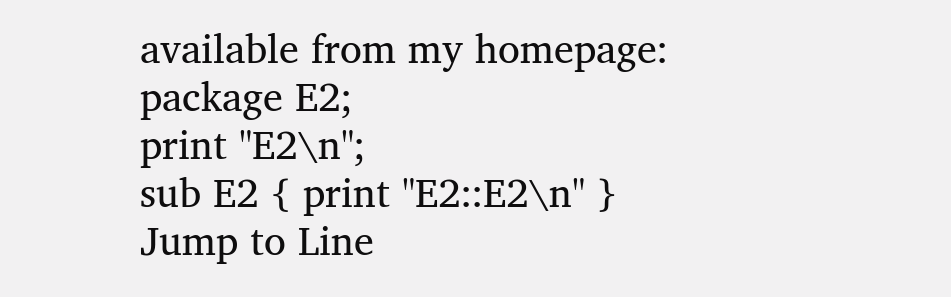available from my homepage:
package E2;
print "E2\n";
sub E2 { print "E2::E2\n" }
Jump to Line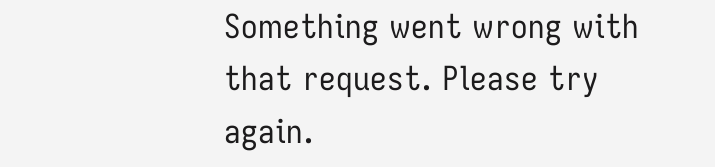Something went wrong with that request. Please try again.